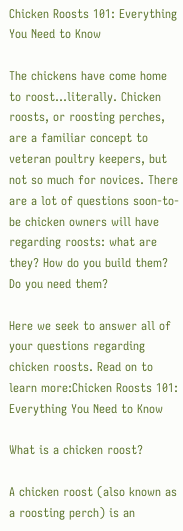Chicken Roosts 101: Everything You Need to Know

The chickens have come home to roost…literally. Chicken roosts, or roosting perches, are a familiar concept to veteran poultry keepers, but not so much for novices. There are a lot of questions soon-to-be chicken owners will have regarding roosts: what are they? How do you build them? Do you need them?

Here we seek to answer all of your questions regarding chicken roosts. Read on to learn more:Chicken Roosts 101: Everything You Need to Know

What is a chicken roost?

A chicken roost (also known as a roosting perch) is an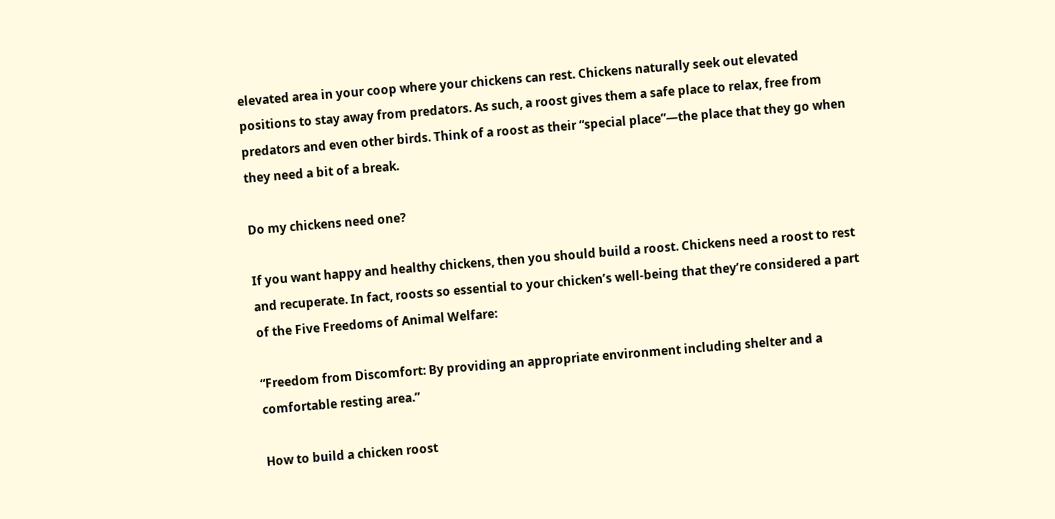elevated area in your coop where your chickens can rest. Chickens naturally seek out elevated positions to stay away from predators. As such, a roost gives them a safe place to relax, free from predators and even other birds. Think of a roost as their “special place”—the place that they go when they need a bit of a break.

Do my chickens need one?

If you want happy and healthy chickens, then you should build a roost. Chickens need a roost to rest and recuperate. In fact, roosts so essential to your chicken’s well-being that they’re considered a part of the Five Freedoms of Animal Welfare:

“Freedom from Discomfort: By providing an appropriate environment including shelter and a comfortable resting area.”

How to build a chicken roost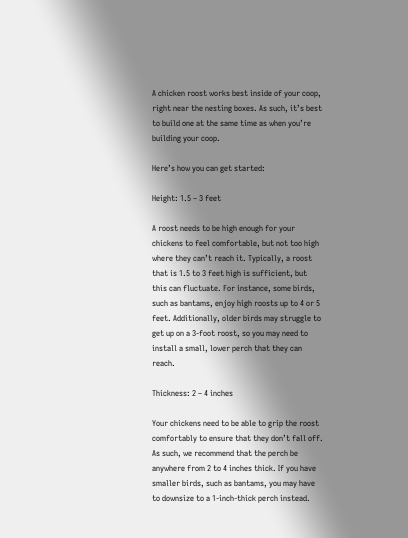A chicken roost works best inside of your coop, right near the nesting boxes. As such, it’s best to build one at the same time as when you’re building your coop.

Here’s how you can get started:

Height: 1.5 – 3 feet

A roost needs to be high enough for your chickens to feel comfortable, but not too high where they can’t reach it. Typically, a roost that is 1.5 to 3 feet high is sufficient, but this can fluctuate. For instance, some birds, such as bantams, enjoy high roosts up to 4 or 5 feet. Additionally, older birds may struggle to get up on a 3-foot roost, so you may need to install a small, lower perch that they can reach.

Thickness: 2 – 4 inches

Your chickens need to be able to grip the roost comfortably to ensure that they don’t fall off. As such, we recommend that the perch be anywhere from 2 to 4 inches thick. If you have smaller birds, such as bantams, you may have to downsize to a 1-inch-thick perch instead.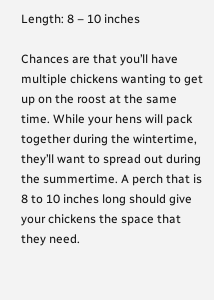Length: 8 – 10 inches

Chances are that you’ll have multiple chickens wanting to get up on the roost at the same time. While your hens will pack together during the wintertime, they’ll want to spread out during the summertime. A perch that is 8 to 10 inches long should give your chickens the space that they need.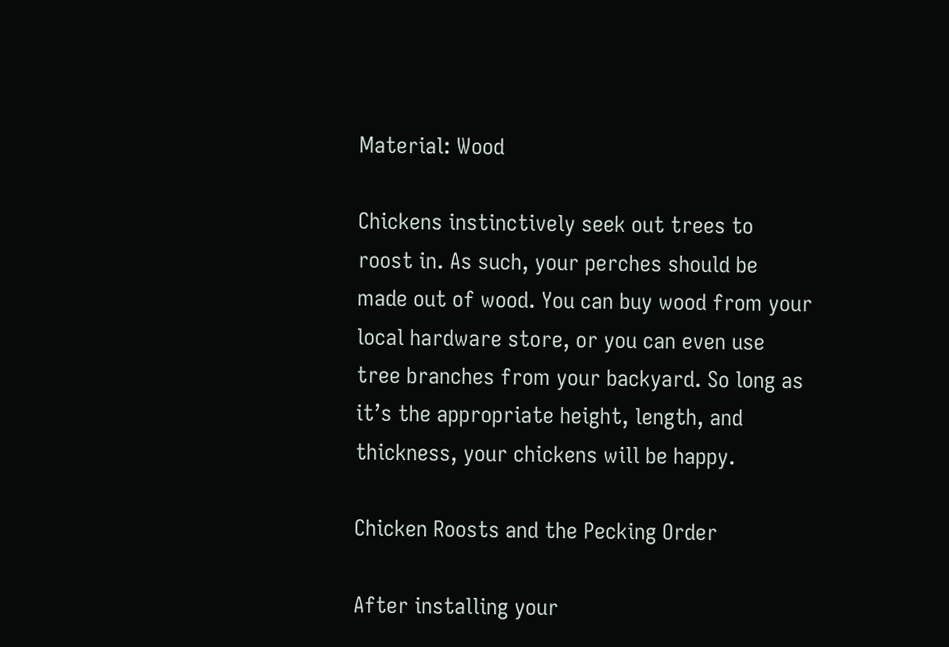Material: Wood

Chickens instinctively seek out trees to roost in. As such, your perches should be made out of wood. You can buy wood from your local hardware store, or you can even use tree branches from your backyard. So long as it’s the appropriate height, length, and thickness, your chickens will be happy.

Chicken Roosts and the Pecking Order

After installing your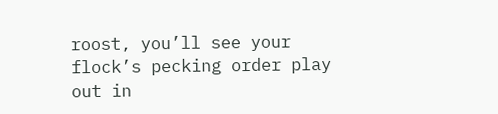roost, you’ll see your flock’s pecking order play out in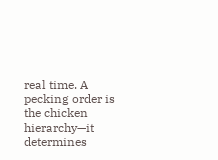real time. A pecking order is the chicken hierarchy—it determines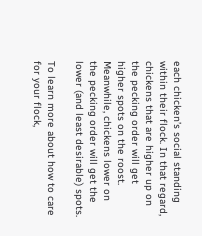each chicken’s social standing within their flock. In that regard, chickens that are higher up on the pecking order will get higher spots on the roost. Meanwhile, chickens lower on the pecking order will get the lower (and least desirable) spots.

To learn more about how to care for your flock,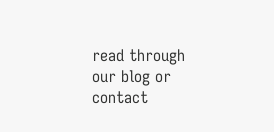read through our blog or contact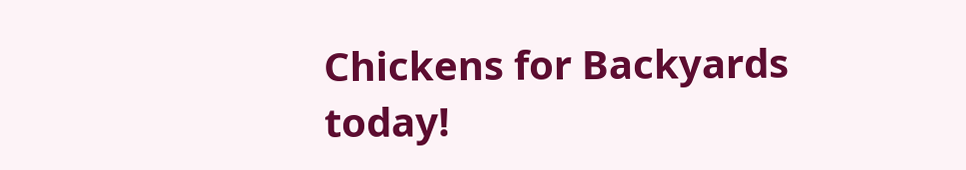Chickens for Backyards today!